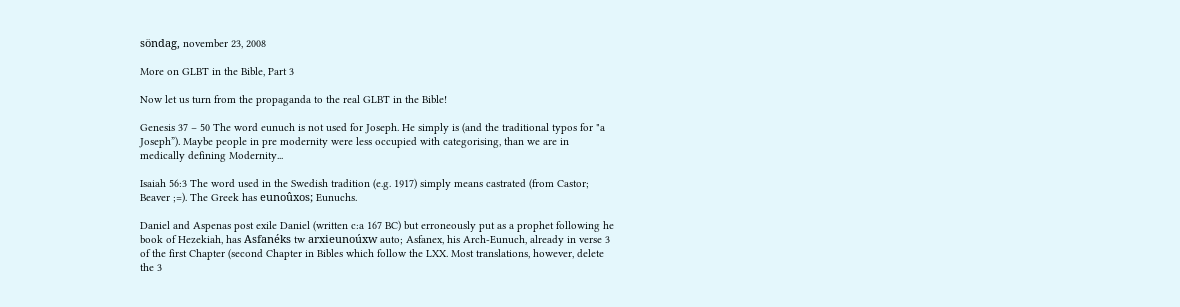söndag, november 23, 2008

More on GLBT in the Bible, Part 3

Now let us turn from the propaganda to the real GLBT in the Bible!

Genesis 37 – 50 The word eunuch is not used for Joseph. He simply is (and the traditional typos for "a Joseph”). Maybe people in pre modernity were less occupied with categorising, than we are in medically defining Modernity...

Isaiah 56:3 The word used in the Swedish tradition (e.g. 1917) simply means castrated (from Castor; Beaver ;=). The Greek has eunoûxos; Eunuchs.

Daniel and Aspenas post exile Daniel (written c:a 167 BC) but erroneously put as a prophet following he book of Hezekiah, has Asfanéks tw arxieunoúxw auto; Asfanex, his Arch-Eunuch, already in verse 3 of the first Chapter (second Chapter in Bibles which follow the LXX. Most translations, however, delete the 3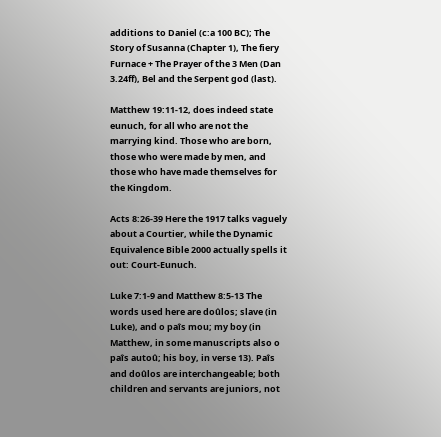additions to Daniel (c:a 100 BC); The Story of Susanna (Chapter 1), The fiery Furnace + The Prayer of the 3 Men (Dan 3.24ff), Bel and the Serpent god (last).

Matthew 19:11-12, does indeed state eunuch, for all who are not the marrying kind. Those who are born, those who were made by men, and those who have made themselves for the Kingdom.

Acts 8:26-39 Here the 1917 talks vaguely about a Courtier, while the Dynamic Equivalence Bible 2000 actually spells it out: Court-Eunuch.

Luke 7:1-9 and Matthew 8:5-13 The words used here are doûlos; slave (in Luke), and o paîs mou; my boy (in Matthew, in some manuscripts also o paîs autoû; his boy, in verse 13). Paîs and doûlos are interchangeable; both children and servants are juniors, not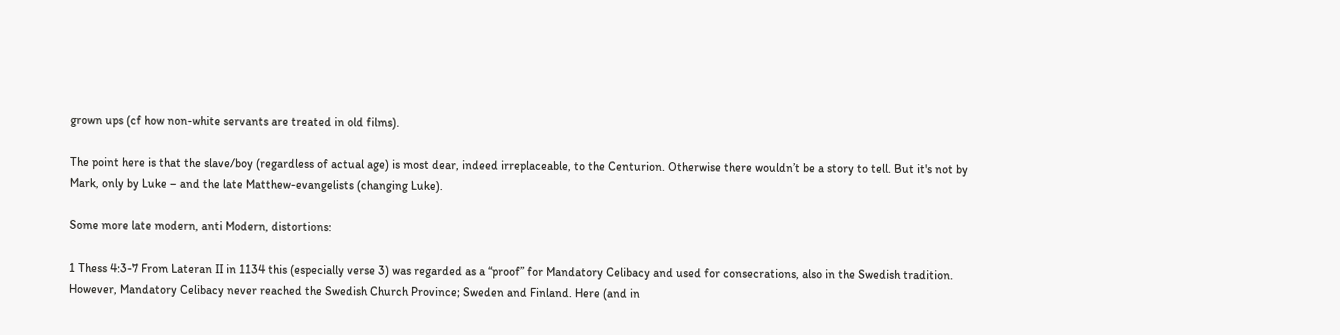grown ups (cf how non-white servants are treated in old films).

The point here is that the slave/boy (regardless of actual age) is most dear, indeed irreplaceable, to the Centurion. Otherwise there wouldn’t be a story to tell. But it's not by Mark, only by Luke – and the late Matthew-evangelists (changing Luke).

Some more late modern, anti Modern, distortions:

1 Thess 4:3-7 From Lateran II in 1134 this (especially verse 3) was regarded as a “proof” for Mandatory Celibacy and used for consecrations, also in the Swedish tradition. However, Mandatory Celibacy never reached the Swedish Church Province; Sweden and Finland. Here (and in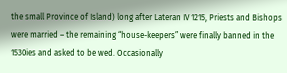the small Province of Island) long after Lateran IV 1215, Priests and Bishops were married – the remaining “house-keepers” were finally banned in the 1530ies and asked to be wed. Occasionally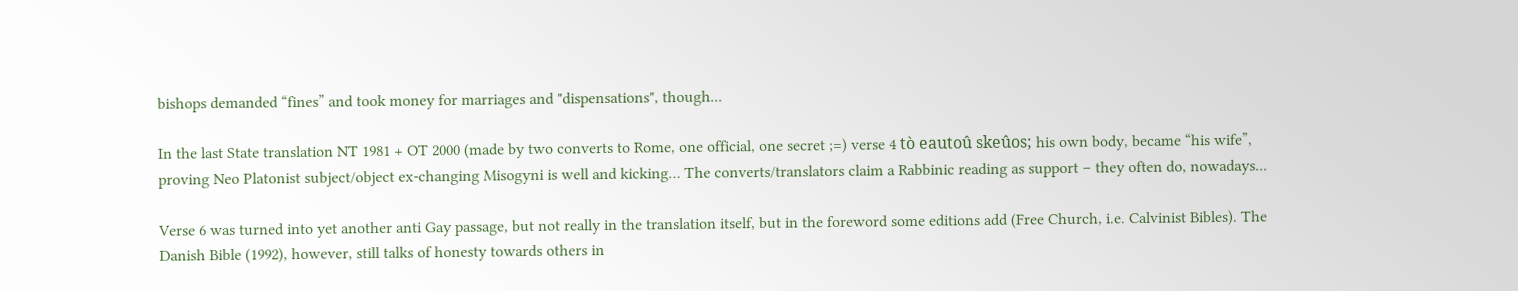bishops demanded “fines” and took money for marriages and "dispensations", though...

In the last State translation NT 1981 + OT 2000 (made by two converts to Rome, one official, one secret ;=) verse 4 tò eautoû skeûos; his own body, became “his wife”, proving Neo Platonist subject/object ex-changing Misogyni is well and kicking… The converts/translators claim a Rabbinic reading as support – they often do, nowadays...

Verse 6 was turned into yet another anti Gay passage, but not really in the translation itself, but in the foreword some editions add (Free Church, i.e. Calvinist Bibles). The Danish Bible (1992), however, still talks of honesty towards others in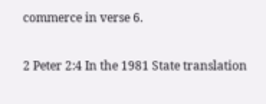commerce in verse 6.

2 Peter 2:4 In the 1981 State translation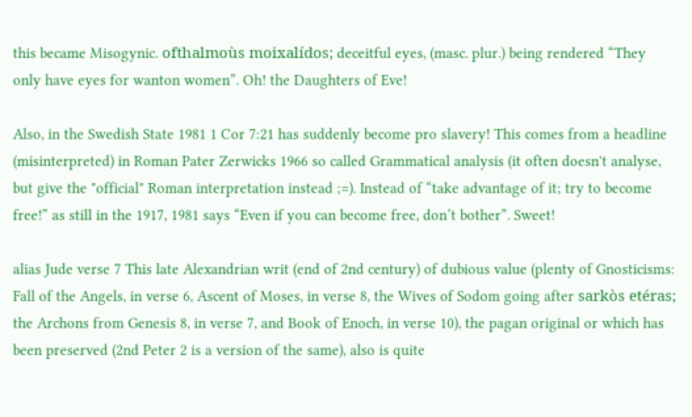this became Misogynic. ofthalmoùs moixalídos; deceitful eyes, (masc. plur.) being rendered “They only have eyes for wanton women”. Oh! the Daughters of Eve!

Also, in the Swedish State 1981 1 Cor 7:21 has suddenly become pro slavery! This comes from a headline (misinterpreted) in Roman Pater Zerwicks 1966 so called Grammatical analysis (it often doesn't analyse, but give the "official" Roman interpretation instead ;=). Instead of “take advantage of it; try to become free!” as still in the 1917, 1981 says “Even if you can become free, don’t bother”. Sweet!

alias Jude verse 7 This late Alexandrian writ (end of 2nd century) of dubious value (plenty of Gnosticisms: Fall of the Angels, in verse 6, Ascent of Moses, in verse 8, the Wives of Sodom going after sarkòs etéras; the Archons from Genesis 8, in verse 7, and Book of Enoch, in verse 10), the pagan original or which has been preserved (2nd Peter 2 is a version of the same), also is quite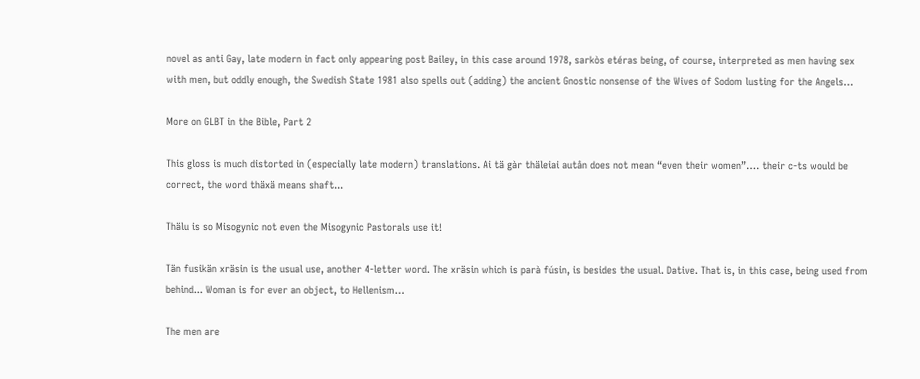novel as anti Gay, late modern in fact only appearing post Bailey, in this case around 1978, sarkòs etéras being, of course, interpreted as men having sex with men, but oddly enough, the Swedish State 1981 also spells out (adding) the ancient Gnostic nonsense of the Wives of Sodom lusting for the Angels…

More on GLBT in the Bible, Part 2

This gloss is much distorted in (especially late modern) translations. Ai tä gàr thäleiai autån does not mean “even their women”…. their c-ts would be correct, the word thäxä means shaft...

Thälu is so Misogynic not even the Misogynic Pastorals use it!

Tän fusikän xräsin is the usual use, another 4-letter word. The xräsin which is parà fúsin, is besides the usual. Dative. That is, in this case, being used from behind... Woman is for ever an object, to Hellenism…

The men are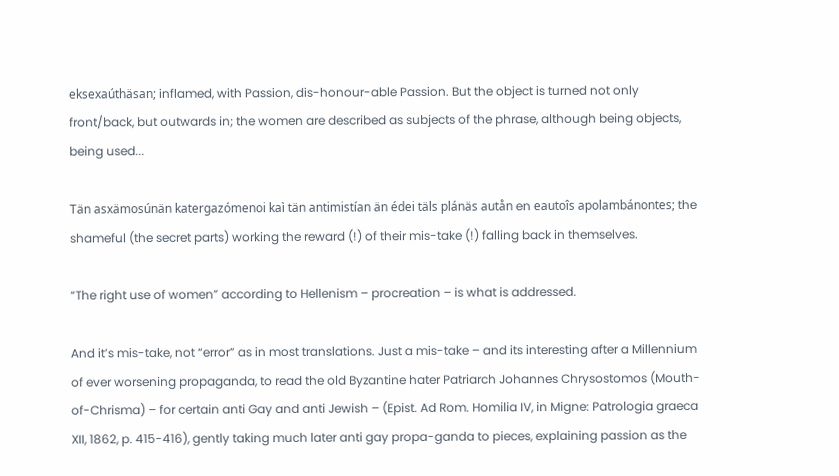eksexaúthäsan; inflamed, with Passion, dis-honour-able Passion. But the object is turned not only front/back, but outwards in; the women are described as subjects of the phrase, although being objects, being used...

Tän asxämosúnän katergazómenoi kaì tän antimistían än édei täls plánäs autån en eautoîs apolambánontes; the shameful (the secret parts) working the reward (!) of their mis-take (!) falling back in themselves.

“The right use of women” according to Hellenism – procreation – is what is addressed.

And it’s mis-take, not “error” as in most translations. Just a mis-take – and its interesting after a Millennium of ever worsening propaganda, to read the old Byzantine hater Patriarch Johannes Chrysostomos (Mouth-of-Chrisma) – for certain anti Gay and anti Jewish – (Epist. Ad Rom. Homilia IV, in Migne: Patrologia graeca XII, 1862, p. 415-416), gently taking much later anti gay propa-ganda to pieces, explaining passion as the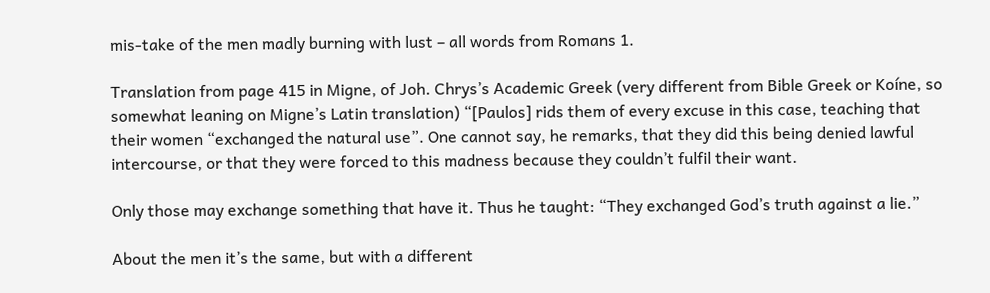mis-take of the men madly burning with lust – all words from Romans 1.

Translation from page 415 in Migne, of Joh. Chrys’s Academic Greek (very different from Bible Greek or Koíne, so somewhat leaning on Migne’s Latin translation) “[Paulos] rids them of every excuse in this case, teaching that their women “exchanged the natural use”. One cannot say, he remarks, that they did this being denied lawful intercourse, or that they were forced to this madness because they couldn’t fulfil their want.

Only those may exchange something that have it. Thus he taught: “They exchanged God’s truth against a lie.”

About the men it’s the same, but with a different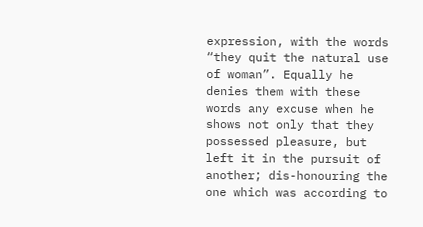expression, with the words “they quit the natural use of woman”. Equally he denies them with these words any excuse when he shows not only that they possessed pleasure, but left it in the pursuit of another; dis-honouring the one which was according to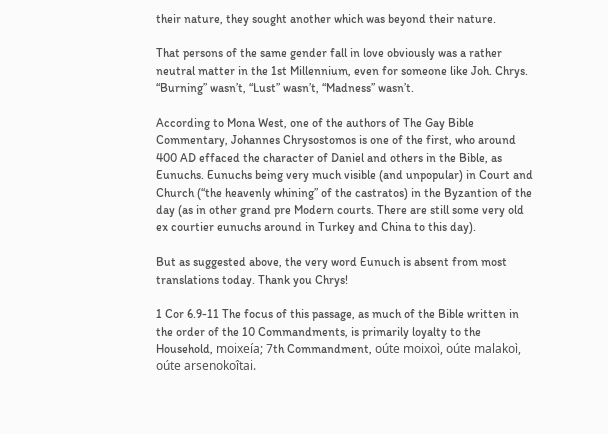their nature, they sought another which was beyond their nature.

That persons of the same gender fall in love obviously was a rather neutral matter in the 1st Millennium, even for someone like Joh. Chrys. “Burning” wasn’t, “Lust” wasn’t, “Madness” wasn’t.

According to Mona West, one of the authors of The Gay Bible Commentary, Johannes Chrysostomos is one of the first, who around 400 AD effaced the character of Daniel and others in the Bible, as Eunuchs. Eunuchs being very much visible (and unpopular) in Court and Church (“the heavenly whining” of the castratos) in the Byzantion of the day (as in other grand pre Modern courts. There are still some very old ex courtier eunuchs around in Turkey and China to this day).

But as suggested above, the very word Eunuch is absent from most translations today. Thank you Chrys!

1 Cor 6.9-11 The focus of this passage, as much of the Bible written in the order of the 10 Commandments, is primarily loyalty to the Household, moixeía; 7th Commandment, oúte moixoì, oúte malakoì, oúte arsenokoîtai.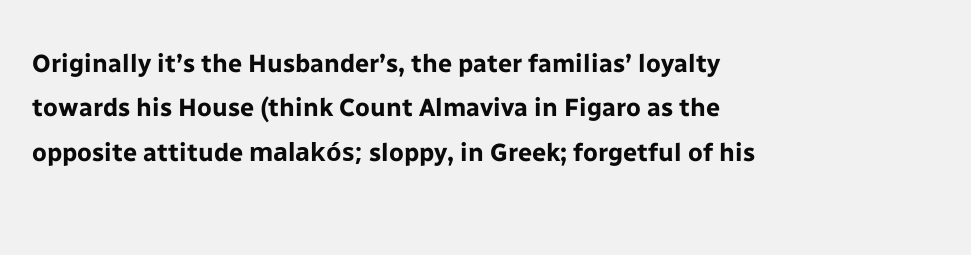Originally it’s the Husbander’s, the pater familias’ loyalty towards his House (think Count Almaviva in Figaro as the opposite attitude malakós; sloppy, in Greek; forgetful of his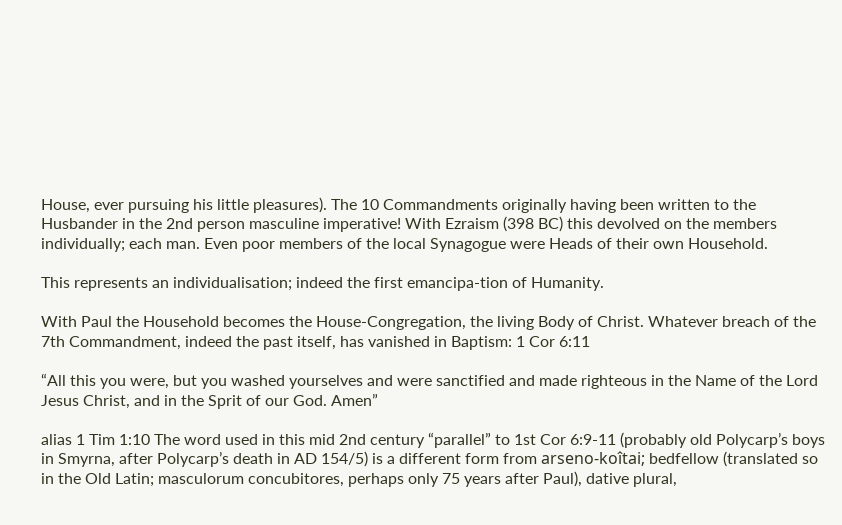House, ever pursuing his little pleasures). The 10 Commandments originally having been written to the Husbander in the 2nd person masculine imperative! With Ezraism (398 BC) this devolved on the members individually; each man. Even poor members of the local Synagogue were Heads of their own Household.

This represents an individualisation; indeed the first emancipa-tion of Humanity.

With Paul the Household becomes the House-Congregation, the living Body of Christ. Whatever breach of the 7th Commandment, indeed the past itself, has vanished in Baptism: 1 Cor 6:11

“All this you were, but you washed yourselves and were sanctified and made righteous in the Name of the Lord Jesus Christ, and in the Sprit of our God. Amen”

alias 1 Tim 1:10 The word used in this mid 2nd century “parallel” to 1st Cor 6:9-11 (probably old Polycarp’s boys in Smyrna, after Polycarp’s death in AD 154/5) is a different form from arseno-koîtai; bedfellow (translated so in the Old Latin; masculorum concubitores, perhaps only 75 years after Paul), dative plural,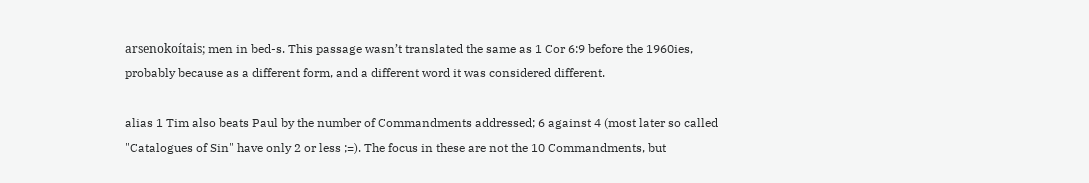arsenokoítais; men in bed-s. This passage wasn’t translated the same as 1 Cor 6:9 before the 1960ies, probably because as a different form, and a different word it was considered different.

alias 1 Tim also beats Paul by the number of Commandments addressed; 6 against 4 (most later so called "Catalogues of Sin" have only 2 or less ;=). The focus in these are not the 10 Commandments, but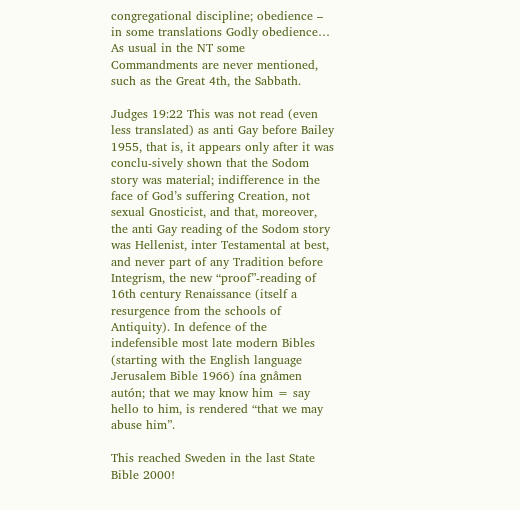congregational discipline; obedience – in some translations Godly obedience… As usual in the NT some Commandments are never mentioned, such as the Great 4th, the Sabbath.

Judges 19:22 This was not read (even less translated) as anti Gay before Bailey 1955, that is, it appears only after it was conclu-sively shown that the Sodom story was material; indifference in the face of God’s suffering Creation, not sexual Gnosticist, and that, moreover, the anti Gay reading of the Sodom story was Hellenist, inter Testamental at best, and never part of any Tradition before Integrism, the new “proof”-reading of 16th century Renaissance (itself a resurgence from the schools of Antiquity). In defence of the indefensible most late modern Bibles (starting with the English language Jerusalem Bible 1966) ína gnåmen autón; that we may know him = say hello to him, is rendered “that we may abuse him”.

This reached Sweden in the last State Bible 2000!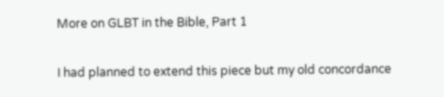More on GLBT in the Bible, Part 1

I had planned to extend this piece but my old concordance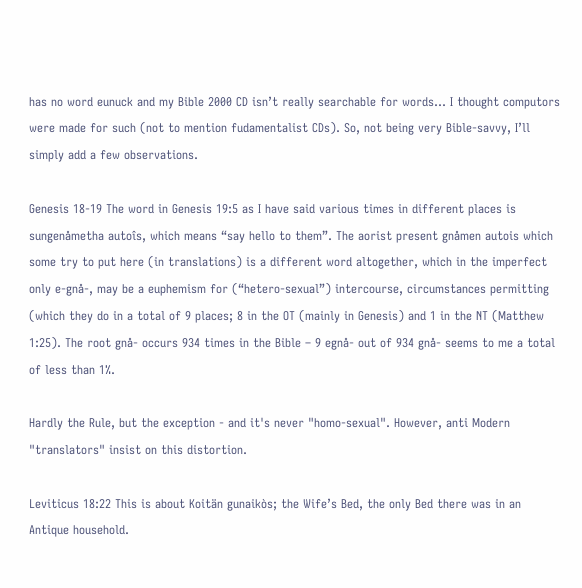has no word eunuck and my Bible 2000 CD isn’t really searchable for words… I thought computors were made for such (not to mention fudamentalist CDs). So, not being very Bible-savvy, I’ll simply add a few observations.

Genesis 18-19 The word in Genesis 19:5 as I have said various times in different places is sungenåmetha autoîs, which means “say hello to them”. The aorist present gnåmen autois which some try to put here (in translations) is a different word altogether, which in the imperfect only e-gnå-, may be a euphemism for (“hetero-sexual”) intercourse, circumstances permitting (which they do in a total of 9 places; 8 in the OT (mainly in Genesis) and 1 in the NT (Matthew 1:25). The root gnå- occurs 934 times in the Bible – 9 egnå- out of 934 gnå- seems to me a total of less than 1%.

Hardly the Rule, but the exception - and it's never "homo-sexual". However, anti Modern "translators" insist on this distortion.

Leviticus 18:22 This is about Koitän gunaikòs; the Wife’s Bed, the only Bed there was in an Antique household.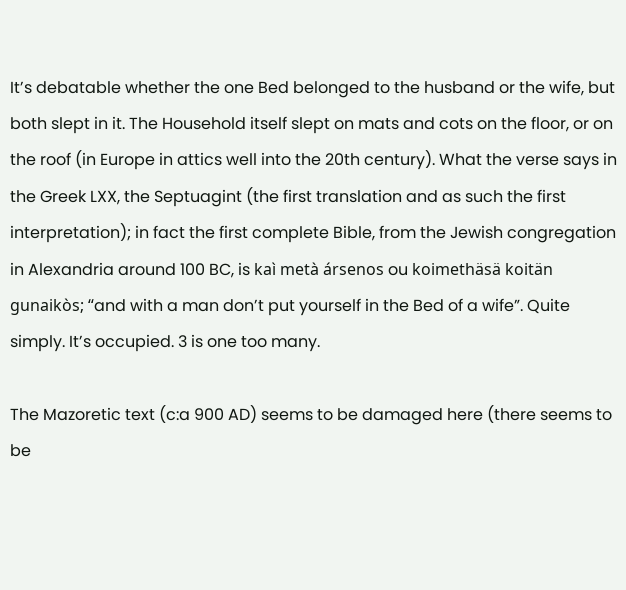It’s debatable whether the one Bed belonged to the husband or the wife, but both slept in it. The Household itself slept on mats and cots on the floor, or on the roof (in Europe in attics well into the 20th century). What the verse says in the Greek LXX, the Septuagint (the first translation and as such the first interpretation); in fact the first complete Bible, from the Jewish congregation in Alexandria around 100 BC, is kaì metà ársenos ou koimethäsä koitän gunaikòs; “and with a man don’t put yourself in the Bed of a wife”. Quite simply. It’s occupied. 3 is one too many.

The Mazoretic text (c:a 900 AD) seems to be damaged here (there seems to be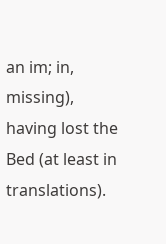an im; in, missing), having lost the Bed (at least in translations).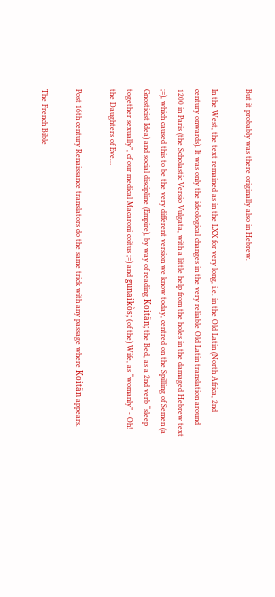But it probably was there originally also in Hebrew.

In the West, the text remained as in the LXX for very long, i.e. in the Old Latin (North Africa, 2nd century onwards). It was only the ideological changes in the very reliable Old Latin translation around 1200 in Paris (the Scholastic Versio Vulgata, with a little help from the holes in the damaged Hebrew text ;=), which caused this to be the very different version we know today, centred on the Spilling of Semen (a Gnosticist Idea) and social discipline (Empire), by way of reading Koitän; the Bed, as a 2nd verb “sleep together sexually”, cf our medical Macaroni coitus ;=) and gunaikòs; (of the) Wife, as “womanly” - Oh! the Daughters of Eve…

Post 16th century Renaissance translators do the same trick with any passage where Koitän appears.

The French Bible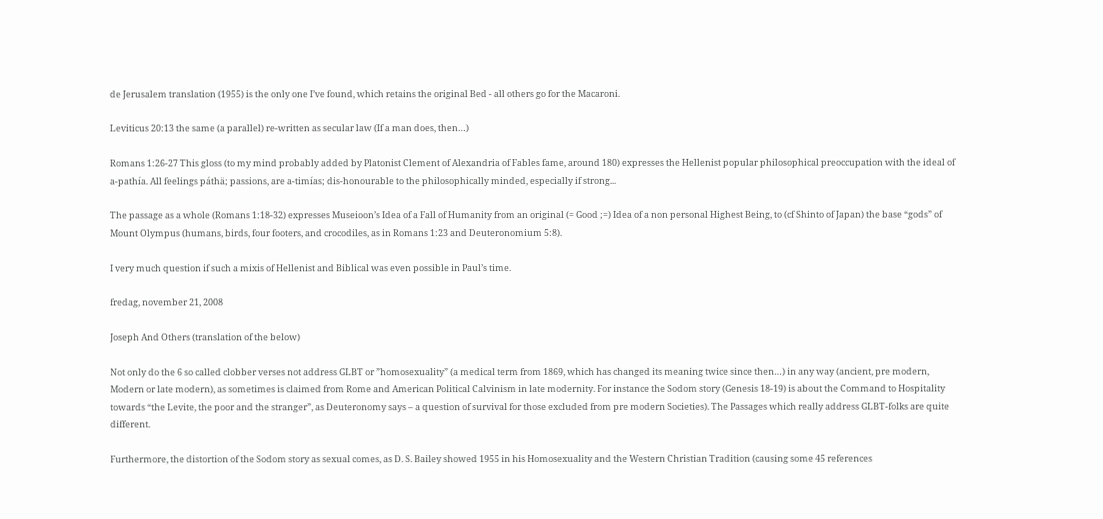de Jerusalem translation (1955) is the only one I’ve found, which retains the original Bed - all others go for the Macaroni.

Leviticus 20:13 the same (a parallel) re-written as secular law (If a man does, then…)

Romans 1:26-27 This gloss (to my mind probably added by Platonist Clement of Alexandria of Fables fame, around 180) expresses the Hellenist popular philosophical preoccupation with the ideal of a-pathía. All feelings páthä; passions, are a-timías; dis-honourable to the philosophically minded, especially if strong...

The passage as a whole (Romans 1:18-32) expresses Museioon’s Idea of a Fall of Humanity from an original (= Good ;=) Idea of a non personal Highest Being, to (cf Shinto of Japan) the base “gods” of Mount Olympus (humans, birds, four footers, and crocodiles, as in Romans 1:23 and Deuteronomium 5:8).

I very much question if such a mixis of Hellenist and Biblical was even possible in Paul’s time.

fredag, november 21, 2008

Joseph And Others (translation of the below)

Not only do the 6 so called clobber verses not address GLBT or ”homosexuality” (a medical term from 1869, which has changed its meaning twice since then…) in any way (ancient, pre modern, Modern or late modern), as sometimes is claimed from Rome and American Political Calvinism in late modernity. For instance the Sodom story (Genesis 18-19) is about the Command to Hospitality towards “the Levite, the poor and the stranger”, as Deuteronomy says – a question of survival for those excluded from pre modern Societies). The Passages which really address GLBT-folks are quite different.

Furthermore, the distortion of the Sodom story as sexual comes, as D. S. Bailey showed 1955 in his Homosexuality and the Western Christian Tradition (causing some 45 references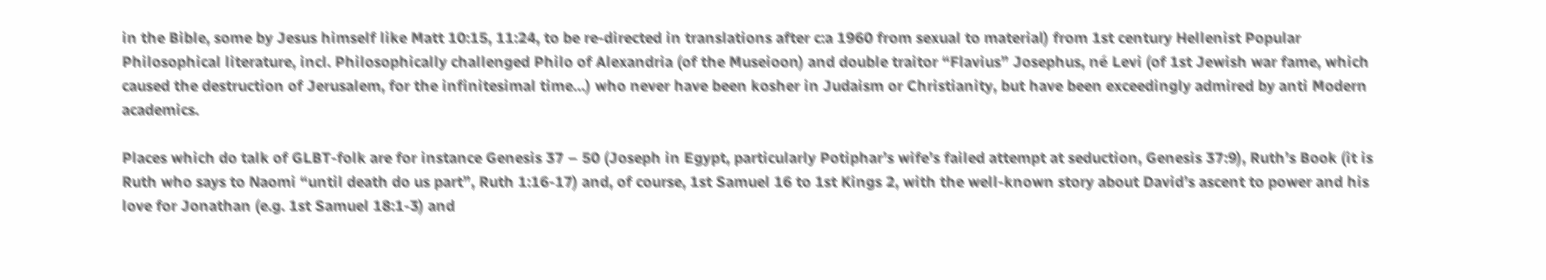in the Bible, some by Jesus himself like Matt 10:15, 11:24, to be re-directed in translations after c:a 1960 from sexual to material) from 1st century Hellenist Popular Philosophical literature, incl. Philosophically challenged Philo of Alexandria (of the Museioon) and double traitor “Flavius” Josephus, né Levi (of 1st Jewish war fame, which caused the destruction of Jerusalem, for the infinitesimal time…) who never have been kosher in Judaism or Christianity, but have been exceedingly admired by anti Modern academics.

Places which do talk of GLBT-folk are for instance Genesis 37 – 50 (Joseph in Egypt, particularly Potiphar’s wife’s failed attempt at seduction, Genesis 37:9), Ruth’s Book (it is Ruth who says to Naomi “until death do us part”, Ruth 1:16-17) and, of course, 1st Samuel 16 to 1st Kings 2, with the well-known story about David’s ascent to power and his love for Jonathan (e.g. 1st Samuel 18:1-3) and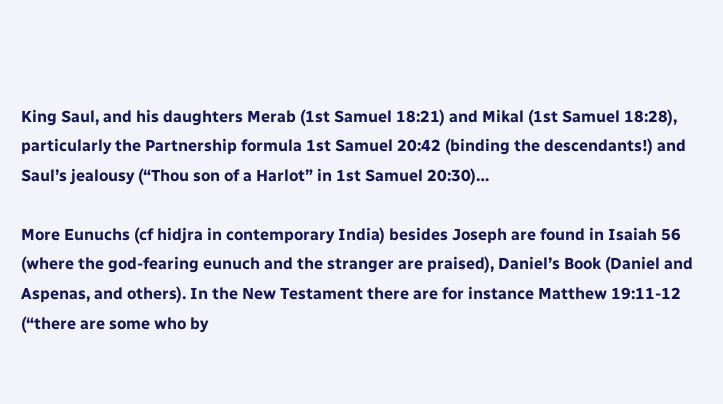King Saul, and his daughters Merab (1st Samuel 18:21) and Mikal (1st Samuel 18:28), particularly the Partnership formula 1st Samuel 20:42 (binding the descendants!) and Saul’s jealousy (“Thou son of a Harlot” in 1st Samuel 20:30)…

More Eunuchs (cf hidjra in contemporary India) besides Joseph are found in Isaiah 56 (where the god-fearing eunuch and the stranger are praised), Daniel’s Book (Daniel and Aspenas, and others). In the New Testament there are for instance Matthew 19:11-12 (“there are some who by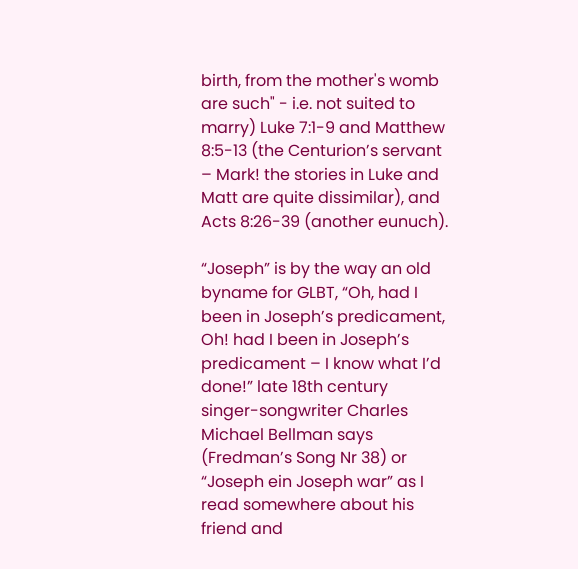birth, from the mother's womb are such" - i.e. not suited to marry) Luke 7:1-9 and Matthew 8:5-13 (the Centurion’s servant – Mark! the stories in Luke and Matt are quite dissimilar), and Acts 8:26-39 (another eunuch).

“Joseph” is by the way an old byname for GLBT, “Oh, had I been in Joseph’s predicament, Oh! had I been in Joseph’s predicament – I know what I’d done!” late 18th century singer-songwriter Charles Michael Bellman says (Fredman’s Song Nr 38) or “Joseph ein Joseph war” as I read somewhere about his friend and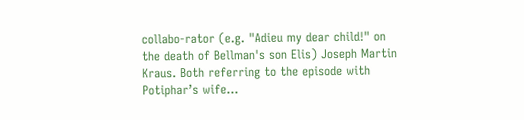collabo-rator (e.g. "Adieu my dear child!" on the death of Bellman's son Elis) Joseph Martin Kraus. Both referring to the episode with Potiphar’s wife…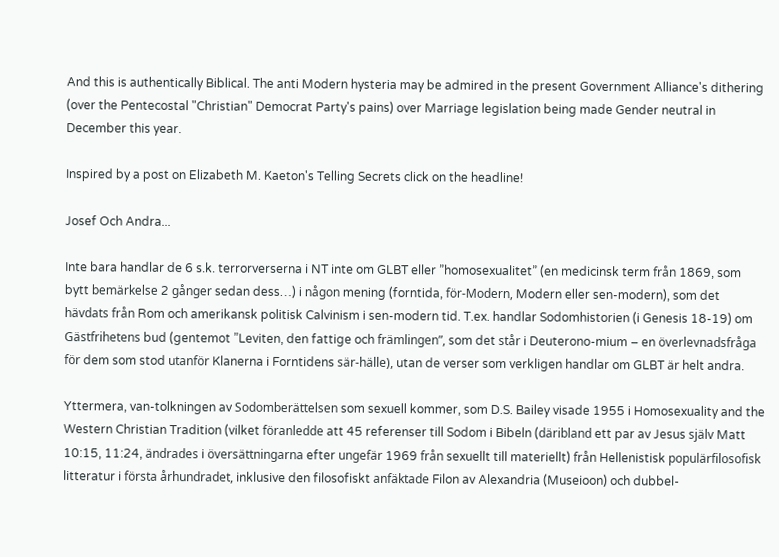And this is authentically Biblical. The anti Modern hysteria may be admired in the present Government Alliance's dithering (over the Pentecostal "Christian" Democrat Party's pains) over Marriage legislation being made Gender neutral in December this year.

Inspired by a post on Elizabeth M. Kaeton's Telling Secrets click on the headline!

Josef Och Andra...

Inte bara handlar de 6 s.k. terrorverserna i NT inte om GLBT eller ”homosexualitet” (en medicinsk term från 1869, som bytt bemärkelse 2 gånger sedan dess…) i någon mening (forntida, för-Modern, Modern eller sen-modern), som det hävdats från Rom och amerikansk politisk Calvinism i sen-modern tid. T.ex. handlar Sodomhistorien (i Genesis 18-19) om Gästfrihetens bud (gentemot ”Leviten, den fattige och främlingen”, som det står i Deuterono-mium – en överlevnadsfråga för dem som stod utanför Klanerna i Forntidens sär-hälle), utan de verser som verkligen handlar om GLBT är helt andra.

Yttermera, van-tolkningen av Sodomberättelsen som sexuell kommer, som D.S. Bailey visade 1955 i Homosexuality and the Western Christian Tradition (vilket föranledde att 45 referenser till Sodom i Bibeln (däribland ett par av Jesus själv Matt 10:15, 11:24, ändrades i översättningarna efter ungefär 1969 från sexuellt till materiellt) från Hellenistisk populärfilosofisk litteratur i första århundradet, inklusive den filosofiskt anfäktade Filon av Alexandria (Museioon) och dubbel-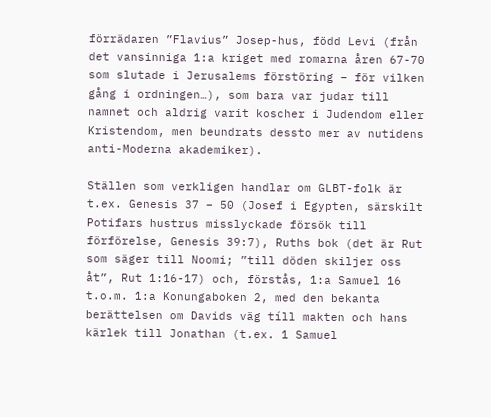förrädaren ”Flavius” Josep-hus, född Levi (från det vansinniga 1:a kriget med romarna åren 67-70 som slutade i Jerusalems förstöring – för vilken gång i ordningen…), som bara var judar till namnet och aldrig varit koscher i Judendom eller Kristendom, men beundrats dessto mer av nutidens anti-Moderna akademiker).

Ställen som verkligen handlar om GLBT-folk är t.ex. Genesis 37 – 50 (Josef i Egypten, särskilt Potifars hustrus misslyckade försök till förförelse, Genesis 39:7), Ruths bok (det är Rut som säger till Noomi; ”till döden skiljer oss åt”, Rut 1:16-17) och, förstås, 1:a Samuel 16 t.o.m. 1:a Konungaboken 2, med den bekanta berättelsen om Davids väg tíll makten och hans kärlek till Jonathan (t.ex. 1 Samuel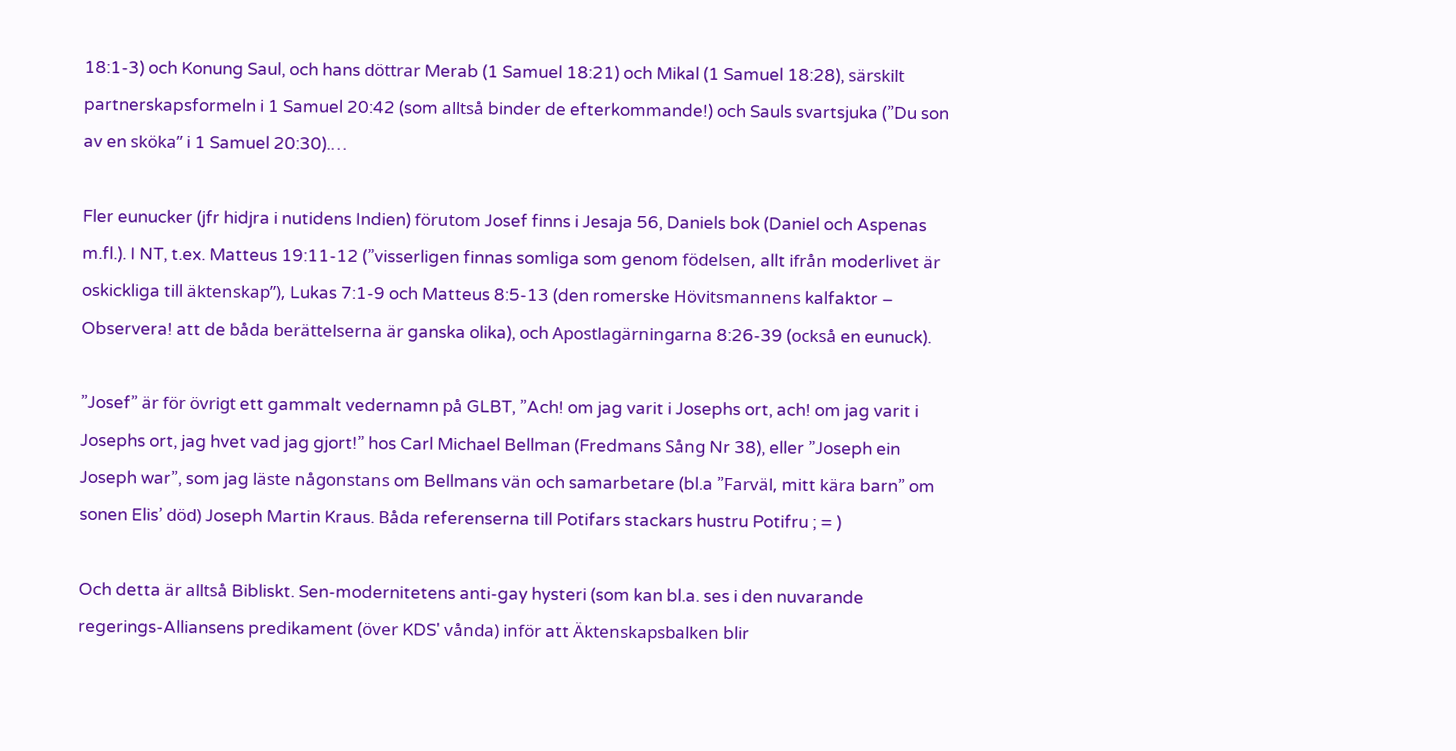18:1-3) och Konung Saul, och hans döttrar Merab (1 Samuel 18:21) och Mikal (1 Samuel 18:28), särskilt partnerskapsformeln i 1 Samuel 20:42 (som alltså binder de efterkommande!) och Sauls svartsjuka (”Du son av en sköka” i 1 Samuel 20:30).…

Fler eunucker (jfr hidjra i nutidens Indien) förutom Josef finns i Jesaja 56, Daniels bok (Daniel och Aspenas m.fl.). I NT, t.ex. Matteus 19:11-12 (”visserligen finnas somliga som genom födelsen, allt ifrån moderlivet är oskickliga till äktenskap”), Lukas 7:1-9 och Matteus 8:5-13 (den romerske Hövitsmannens kalfaktor – Observera! att de båda berättelserna är ganska olika), och Apostlagärningarna 8:26-39 (också en eunuck).

”Josef” är för övrigt ett gammalt vedernamn på GLBT, ”Ach! om jag varit i Josephs ort, ach! om jag varit i Josephs ort, jag hvet vad jag gjort!” hos Carl Michael Bellman (Fredmans Sång Nr 38), eller ”Joseph ein Joseph war”, som jag läste någonstans om Bellmans vän och samarbetare (bl.a ”Farväl, mitt kära barn” om sonen Elis’ död) Joseph Martin Kraus. Båda referenserna till Potifars stackars hustru Potifru ; = )

Och detta är alltså Bibliskt. Sen-modernitetens anti-gay hysteri (som kan bl.a. ses i den nuvarande regerings-Alliansens predikament (över KDS' vånda) inför att Äktenskapsbalken blir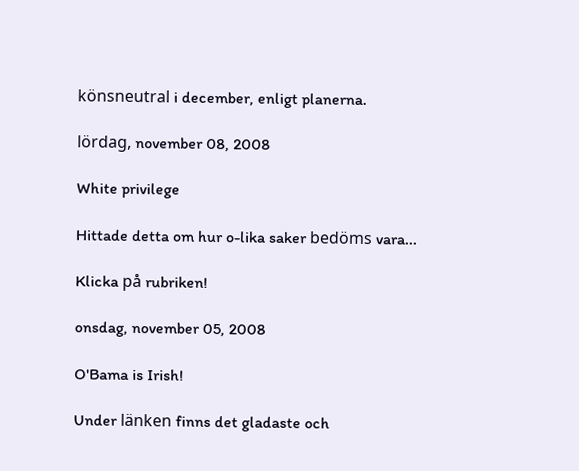könsneutral i december, enligt planerna.

lördag, november 08, 2008

White privilege

Hittade detta om hur o-lika saker bedöms vara...

Klicka på rubriken!

onsdag, november 05, 2008

O'Bama is Irish!

Under länken finns det gladaste och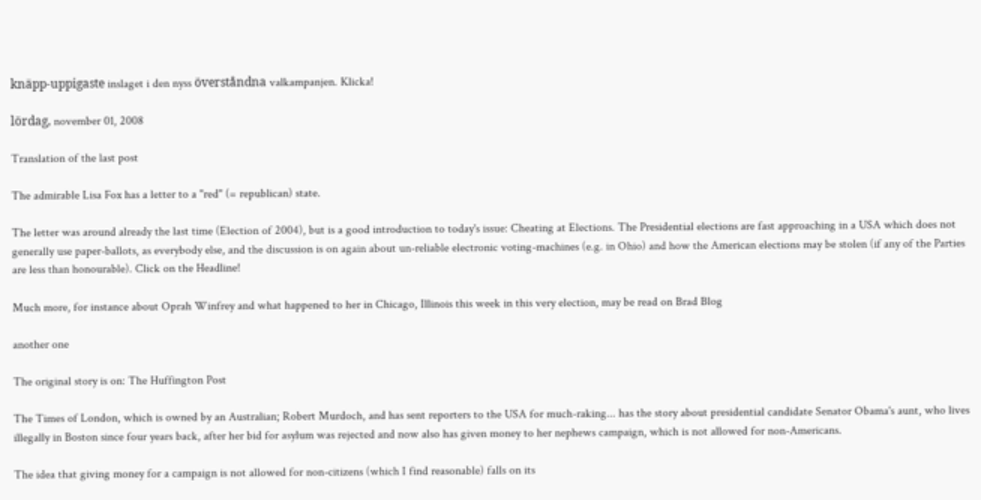knäpp-uppigaste inslaget i den nyss överståndna valkampanjen. Klicka!

lördag, november 01, 2008

Translation of the last post

The admirable Lisa Fox has a letter to a "red" (= republican) state.

The letter was around already the last time (Election of 2004), but is a good introduction to today's issue: Cheating at Elections. The Presidential elections are fast approaching in a USA which does not generally use paper-ballots, as everybody else, and the discussion is on again about un-reliable electronic voting-machines (e.g. in Ohio) and how the American elections may be stolen (if any of the Parties are less than honourable). Click on the Headline!

Much more, for instance about Oprah Winfrey and what happened to her in Chicago, Illinois this week in this very election, may be read on Brad Blog

another one

The original story is on: The Huffington Post

The Times of London, which is owned by an Australian; Robert Murdoch, and has sent reporters to the USA for much-raking... has the story about presidential candidate Senator Obama's aunt, who lives illegally in Boston since four years back, after her bid for asylum was rejected and now also has given money to her nephews campaign, which is not allowed for non-Americans.

The idea that giving money for a campaign is not allowed for non-citizens (which I find reasonable) falls on its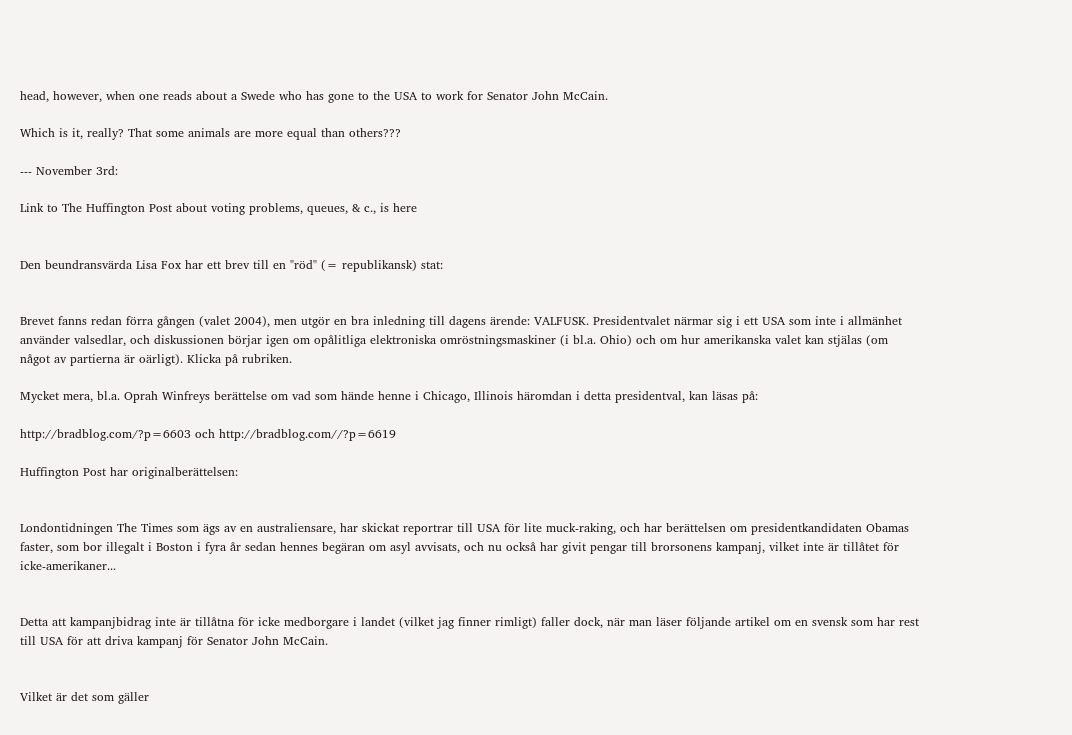head, however, when one reads about a Swede who has gone to the USA to work for Senator John McCain.

Which is it, really? That some animals are more equal than others???

--- November 3rd:

Link to The Huffington Post about voting problems, queues, & c., is here


Den beundransvärda Lisa Fox har ett brev till en "röd" (= republikansk) stat:


Brevet fanns redan förra gången (valet 2004), men utgör en bra inledning till dagens ärende: VALFUSK. Presidentvalet närmar sig i ett USA som inte i allmänhet använder valsedlar, och diskussionen börjar igen om opålitliga elektroniska omröstningsmaskiner (i bl.a. Ohio) och om hur amerikanska valet kan stjälas (om något av partierna är oärligt). Klicka på rubriken.

Mycket mera, bl.a. Oprah Winfreys berättelse om vad som hände henne i Chicago, Illinois häromdan i detta presidentval, kan läsas på:

http://bradblog.com/?p=6603 och http://bradblog.com//?p=6619

Huffington Post har originalberättelsen:


Londontidningen The Times som ägs av en australiensare, har skickat reportrar till USA för lite muck-raking, och har berättelsen om presidentkandidaten Obamas faster, som bor illegalt i Boston i fyra år sedan hennes begäran om asyl avvisats, och nu också har givit pengar till brorsonens kampanj, vilket inte är tillåtet för icke-amerikaner...


Detta att kampanjbidrag inte är tillåtna för icke medborgare i landet (vilket jag finner rimligt) faller dock, när man läser följande artikel om en svensk som har rest till USA för att driva kampanj för Senator John McCain.


Vilket är det som gäller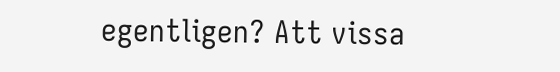egentligen? Att vissa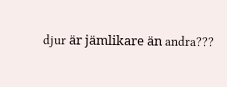djur är jämlikare än andra???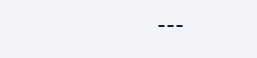---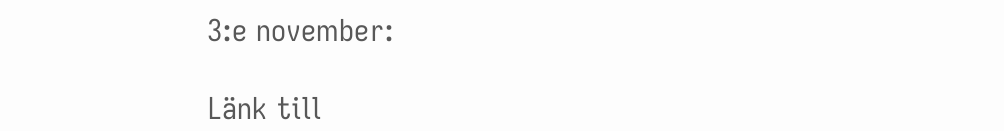3:e november:

Länk till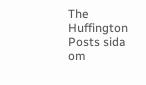The Huffington Posts sida om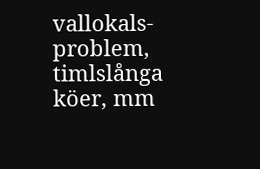vallokals-problem, timlslånga köer, mm